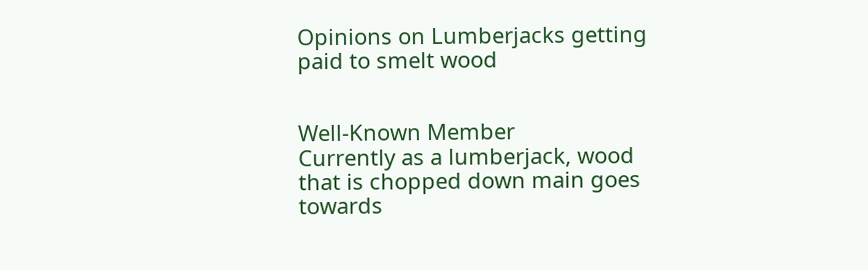Opinions on Lumberjacks getting paid to smelt wood


Well-Known Member
Currently as a lumberjack, wood that is chopped down main goes towards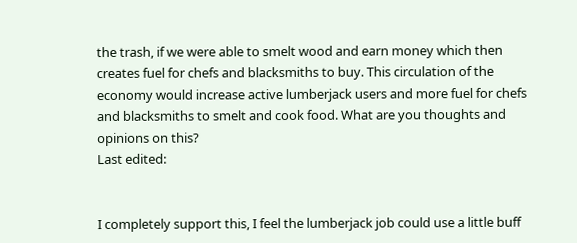the trash, if we were able to smelt wood and earn money which then creates fuel for chefs and blacksmiths to buy. This circulation of the economy would increase active lumberjack users and more fuel for chefs and blacksmiths to smelt and cook food. What are you thoughts and opinions on this?
Last edited:


I completely support this, I feel the lumberjack job could use a little buff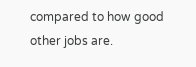compared to how good other jobs are.